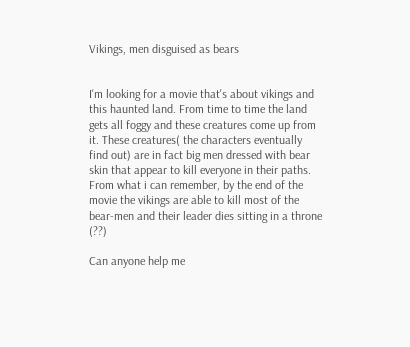Vikings, men disguised as bears


I'm looking for a movie that's about vikings and this haunted land. From time to time the land gets all foggy and these creatures come up from it. These creatures( the characters eventually find out) are in fact big men dressed with bear skin that appear to kill everyone in their paths.
From what i can remember, by the end of the movie the vikings are able to kill most of the bear-men and their leader dies sitting in a throne (??)

Can anyone help me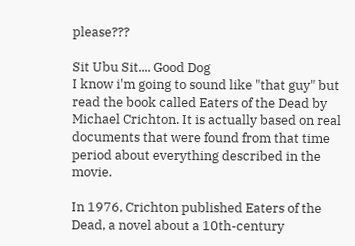please???

Sit Ubu Sit.... Good Dog
I know i'm going to sound like "that guy" but read the book called Eaters of the Dead by Michael Crichton. It is actually based on real documents that were found from that time period about everything described in the movie.

In 1976, Crichton published Eaters of the Dead, a novel about a 10th-century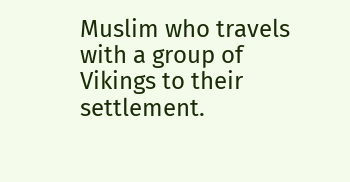Muslim who travels with a group of Vikings to their settlement.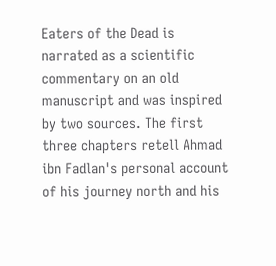Eaters of the Dead is narrated as a scientific commentary on an old manuscript and was inspired by two sources. The first three chapters retell Ahmad ibn Fadlan's personal account of his journey north and his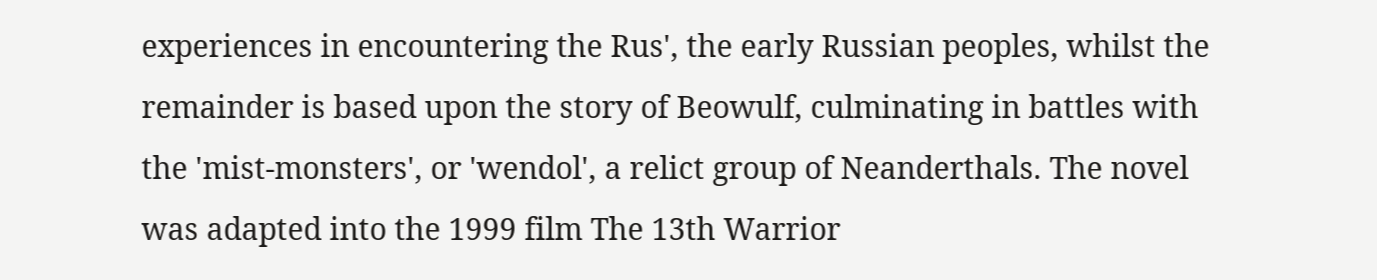experiences in encountering the Rus', the early Russian peoples, whilst the remainder is based upon the story of Beowulf, culminating in battles with the 'mist-monsters', or 'wendol', a relict group of Neanderthals. The novel was adapted into the 1999 film The 13th Warrior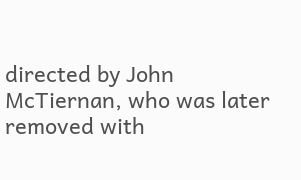directed by John McTiernan, who was later removed with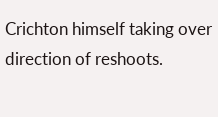Crichton himself taking over direction of reshoots.